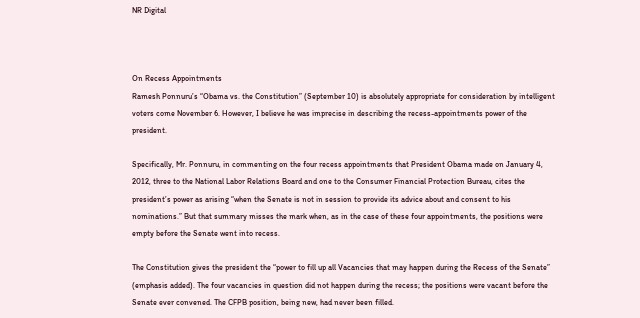NR Digital



On Recess Appointments
Ramesh Ponnuru’s “Obama vs. the Constitution” (September 10) is absolutely appropriate for consideration by intelligent voters come November 6. However, I believe he was imprecise in describing the recess-appointments power of the president.

Specifically, Mr. Ponnuru, in commenting on the four recess appointments that President Obama made on January 4, 2012, three to the National Labor Relations Board and one to the Consumer Financial Protection Bureau, cites the president’s power as arising “when the Senate is not in session to provide its advice about and consent to his nominations.” But that summary misses the mark when, as in the case of these four appointments, the positions were empty before the Senate went into recess.

The Constitution gives the president the “power to fill up all Vacancies that may happen during the Recess of the Senate” (emphasis added). The four vacancies in question did not happen during the recess; the positions were vacant before the Senate ever convened. The CFPB position, being new, had never been filled.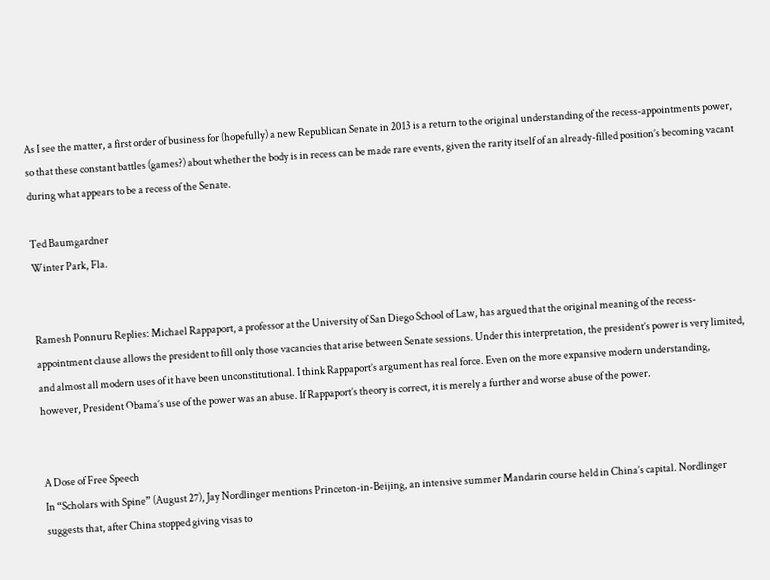As I see the matter, a first order of business for (hopefully) a new Republican Senate in 2013 is a return to the original understanding of the recess-appointments power, so that these constant battles (games?) about whether the body is in recess can be made rare events, given the rarity itself of an already-filled position’s becoming vacant during what appears to be a recess of the Senate.

Ted Baumgardner
Winter Park, Fla.


Ramesh Ponnuru Replies: Michael Rappaport, a professor at the University of San Diego School of Law, has argued that the original meaning of the recess-appointment clause allows the president to fill only those vacancies that arise between Senate sessions. Under this interpretation, the president’s power is very limited, and almost all modern uses of it have been unconstitutional. I think Rappaport’s argument has real force. Even on the more expansive modern understanding, however, President Obama’s use of the power was an abuse. If Rappaport’s theory is correct, it is merely a further and worse abuse of the power.


A Dose of Free Speech
In “Scholars with Spine” (August 27), Jay Nordlinger mentions Princeton-in-Beijing, an intensive summer Mandarin course held in China’s capital. Nordlinger suggests that, after China stopped giving visas to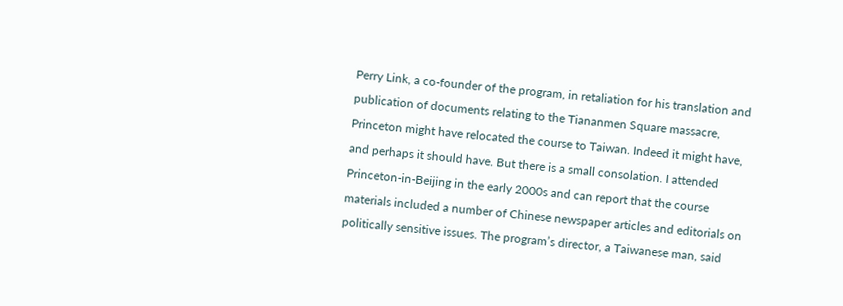Perry Link, a co-founder of the program, in retaliation for his translation and publication of documents relating to the Tiananmen Square massacre, Princeton might have relocated the course to Taiwan. Indeed it might have, and perhaps it should have. But there is a small consolation. I attended Princeton-in-Beijing in the early 2000s and can report that the course materials included a number of Chinese newspaper articles and editorials on politically sensitive issues. The program’s director, a Taiwanese man, said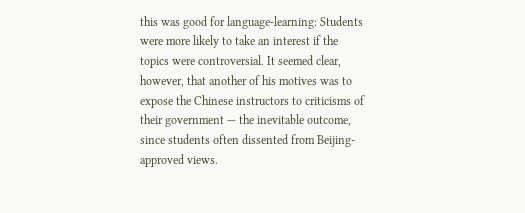this was good for language-learning: Students were more likely to take an interest if the topics were controversial. It seemed clear, however, that another of his motives was to expose the Chinese instructors to criticisms of their government — the inevitable outcome, since students often dissented from Beijing-approved views.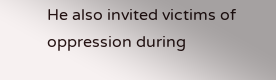He also invited victims of oppression during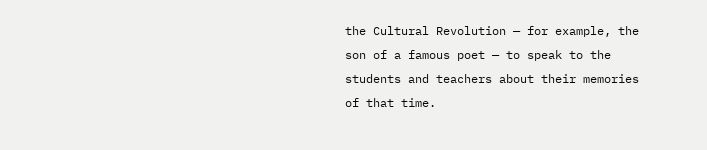the Cultural Revolution — for example, the son of a famous poet — to speak to the students and teachers about their memories of that time.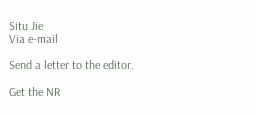Situ Jie
Via e-mail

Send a letter to the editor.

Get the NR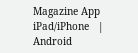Magazine App
iPad/iPhone   |   Android